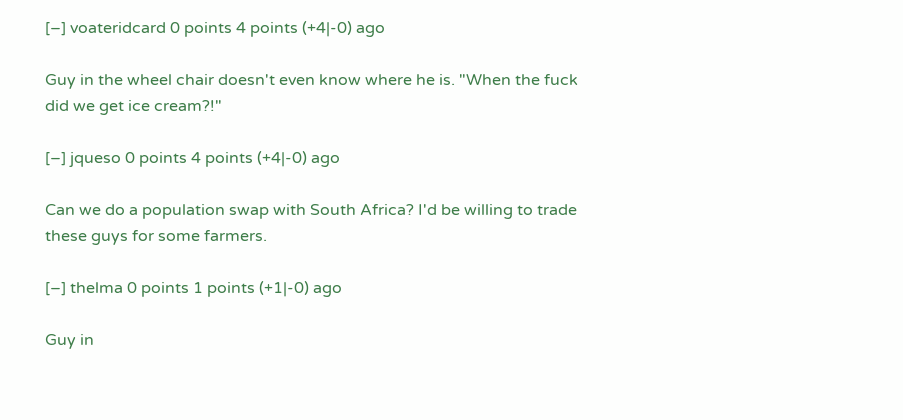[–] voateridcard 0 points 4 points (+4|-0) ago

Guy in the wheel chair doesn't even know where he is. "When the fuck did we get ice cream?!"

[–] jqueso 0 points 4 points (+4|-0) ago

Can we do a population swap with South Africa? I'd be willing to trade these guys for some farmers.

[–] thelma 0 points 1 points (+1|-0) ago

Guy in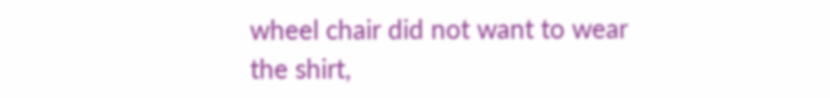wheel chair did not want to wear the shirt,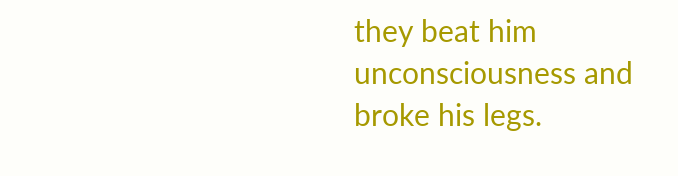they beat him unconsciousness and broke his legs.